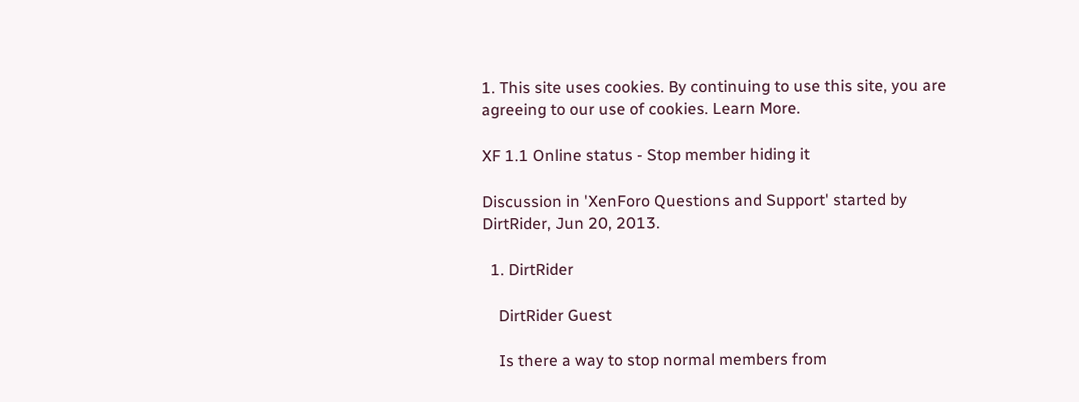1. This site uses cookies. By continuing to use this site, you are agreeing to our use of cookies. Learn More.

XF 1.1 Online status - Stop member hiding it

Discussion in 'XenForo Questions and Support' started by DirtRider, Jun 20, 2013.

  1. DirtRider

    DirtRider Guest

    Is there a way to stop normal members from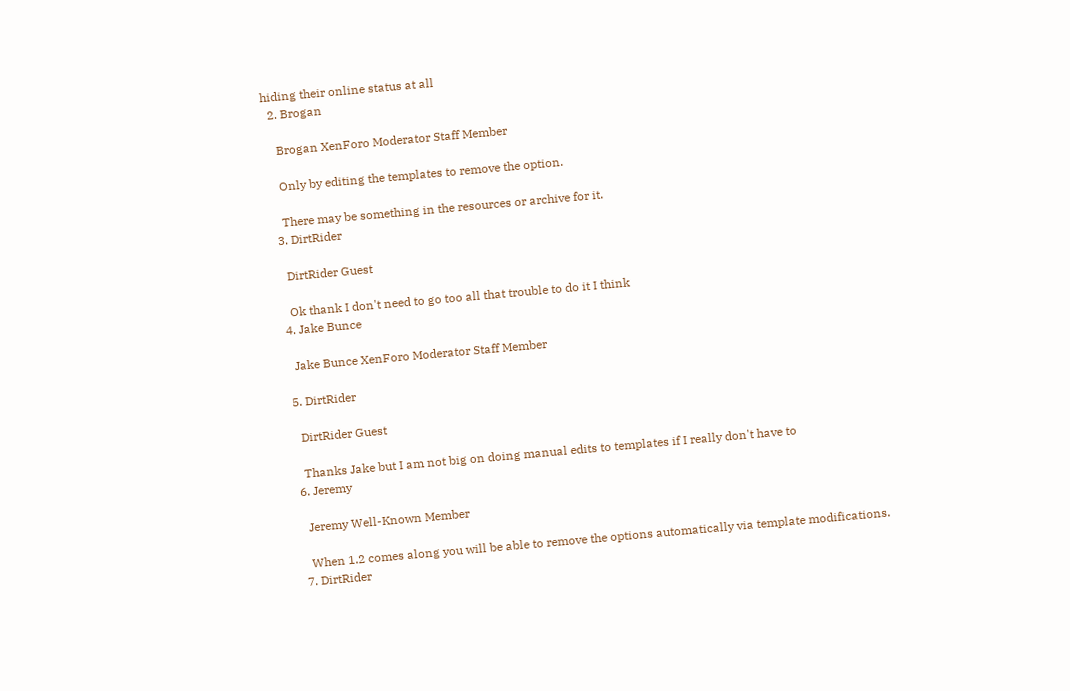hiding their online status at all
  2. Brogan

    Brogan XenForo Moderator Staff Member

    Only by editing the templates to remove the option.

    There may be something in the resources or archive for it.
  3. DirtRider

    DirtRider Guest

    Ok thank I don't need to go too all that trouble to do it I think
  4. Jake Bunce

    Jake Bunce XenForo Moderator Staff Member

  5. DirtRider

    DirtRider Guest

    Thanks Jake but I am not big on doing manual edits to templates if I really don't have to
  6. Jeremy

    Jeremy Well-Known Member

    When 1.2 comes along you will be able to remove the options automatically via template modifications.
  7. DirtRider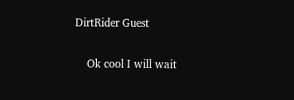DirtRider Guest

    Ok cool I will wait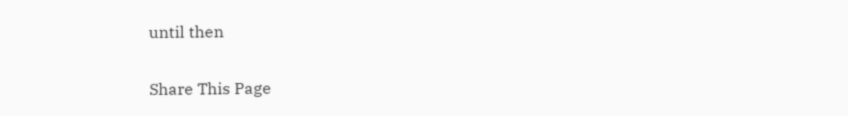until then

Share This Page